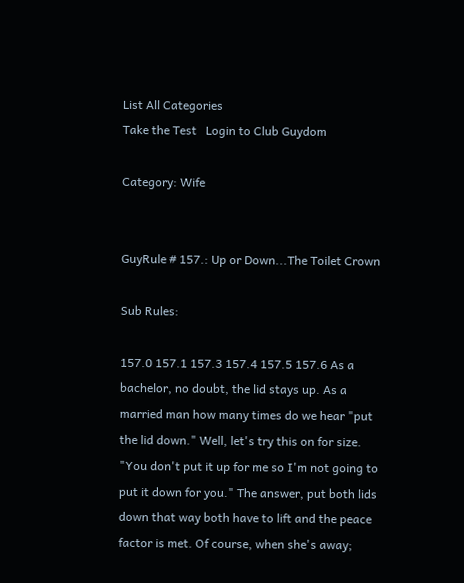List All Categories
Take the Test   Login to Club Guydom

Category: Wife


GuyRule # 157.: Up or Down...The Toilet Crown

Sub Rules:

157.0 157.1 157.3 157.4 157.5 157.6 As a bachelor, no doubt, the lid stays up. As a married man how many times do we hear "put the lid down." Well, let's try this on for size. "You don't put it up for me so I'm not going to put it down for you." The answer, put both lids down that way both have to lift and the peace factor is met. Of course, when she's away;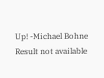Up! -Michael Bohne
Result not available